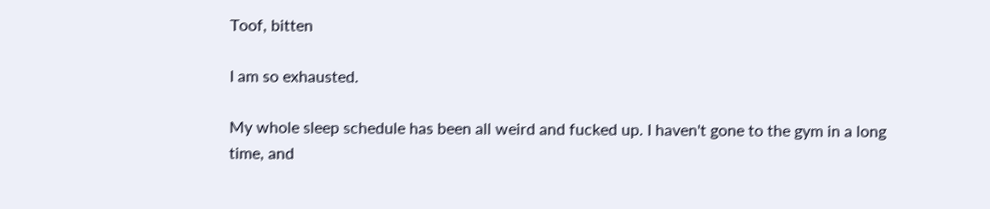Toof, bitten

I am so exhausted.

My whole sleep schedule has been all weird and fucked up. I haven't gone to the gym in a long time, and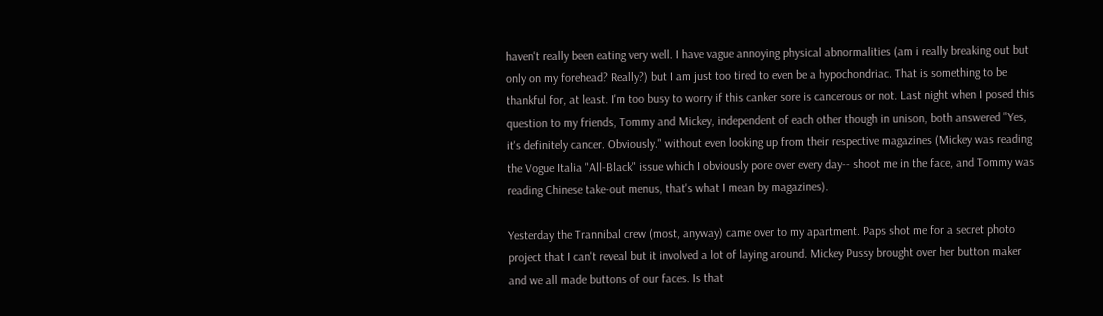haven't really been eating very well. I have vague annoying physical abnormalities (am i really breaking out but only on my forehead? Really?) but I am just too tired to even be a hypochondriac. That is something to be thankful for, at least. I'm too busy to worry if this canker sore is cancerous or not. Last night when I posed this question to my friends, Tommy and Mickey, independent of each other though in unison, both answered "Yes, it's definitely cancer. Obviously." without even looking up from their respective magazines (Mickey was reading the Vogue Italia "All-Black" issue which I obviously pore over every day-- shoot me in the face, and Tommy was reading Chinese take-out menus, that's what I mean by magazines).

Yesterday the Trannibal crew (most, anyway) came over to my apartment. Paps shot me for a secret photo project that I can't reveal but it involved a lot of laying around. Mickey Pussy brought over her button maker and we all made buttons of our faces. Is that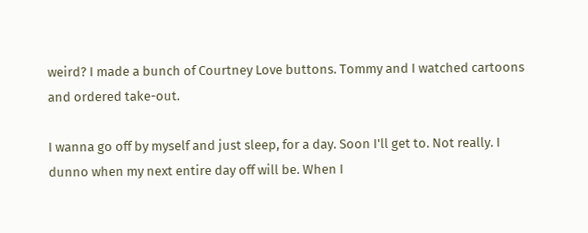weird? I made a bunch of Courtney Love buttons. Tommy and I watched cartoons and ordered take-out.

I wanna go off by myself and just sleep, for a day. Soon I'll get to. Not really. I dunno when my next entire day off will be. When I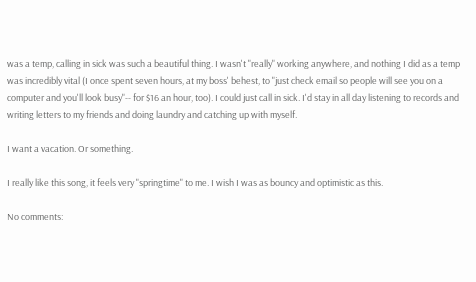was a temp, calling in sick was such a beautiful thing. I wasn't "really" working anywhere, and nothing I did as a temp was incredibly vital (I once spent seven hours, at my boss' behest, to "just check email so people will see you on a computer and you'll look busy"-- for $16 an hour, too). I could just call in sick. I'd stay in all day listening to records and writing letters to my friends and doing laundry and catching up with myself.

I want a vacation. Or something.

I really like this song, it feels very "springtime" to me. I wish I was as bouncy and optimistic as this.

No comments: